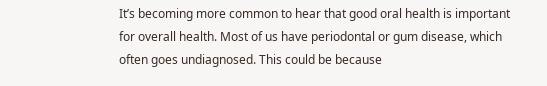It’s becoming more common to hear that good oral health is important for overall health. Most of us have periodontal or gum disease, which often goes undiagnosed. This could be because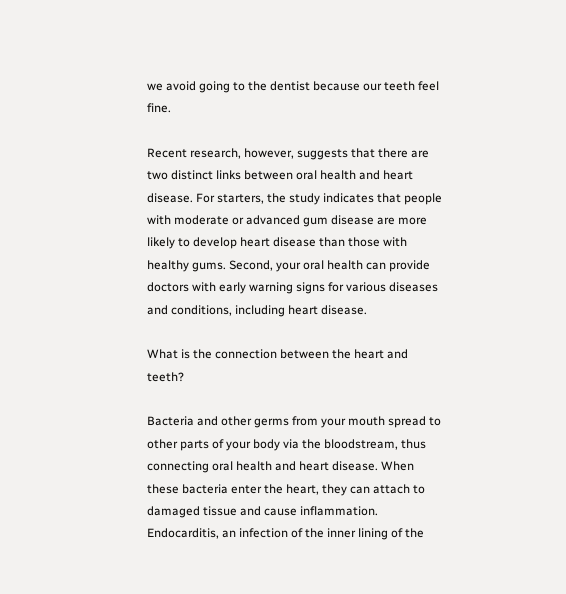we avoid going to the dentist because our teeth feel fine.

Recent research, however, suggests that there are two distinct links between oral health and heart disease. For starters, the study indicates that people with moderate or advanced gum disease are more likely to develop heart disease than those with healthy gums. Second, your oral health can provide doctors with early warning signs for various diseases and conditions, including heart disease.

What is the connection between the heart and teeth?

Bacteria and other germs from your mouth spread to other parts of your body via the bloodstream, thus connecting oral health and heart disease. When these bacteria enter the heart, they can attach to damaged tissue and cause inflammation. Endocarditis, an infection of the inner lining of the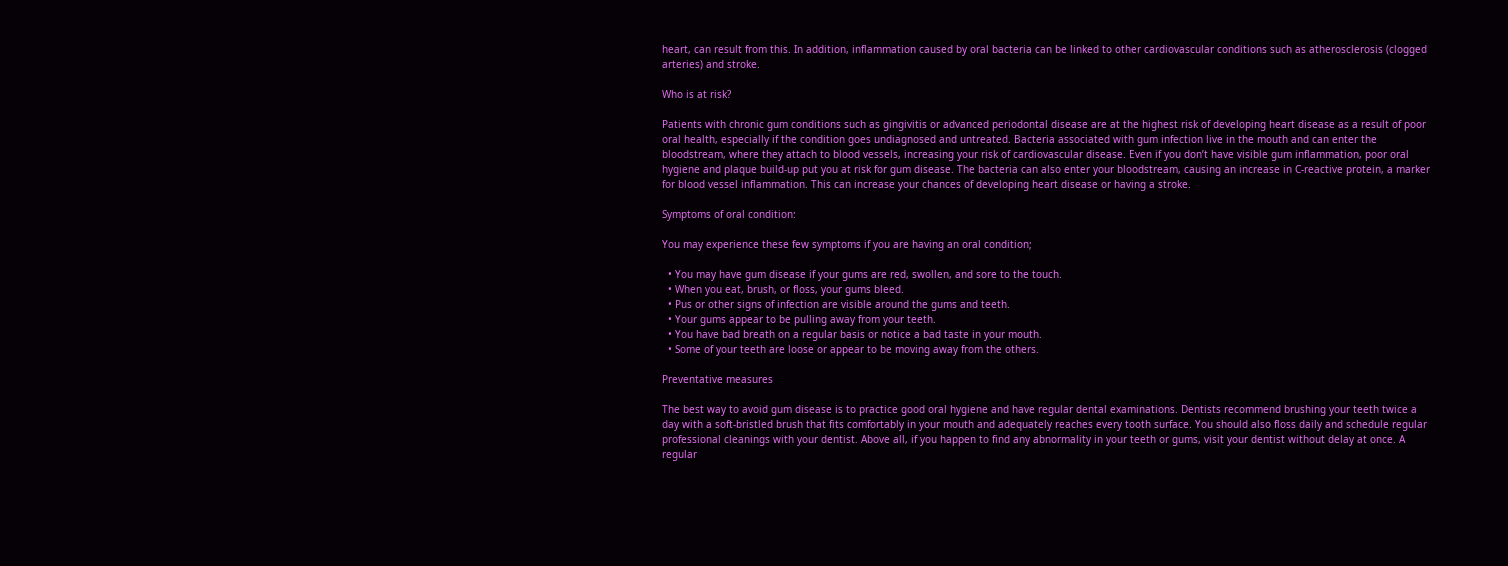heart, can result from this. In addition, inflammation caused by oral bacteria can be linked to other cardiovascular conditions such as atherosclerosis (clogged arteries) and stroke.

Who is at risk?

Patients with chronic gum conditions such as gingivitis or advanced periodontal disease are at the highest risk of developing heart disease as a result of poor oral health, especially if the condition goes undiagnosed and untreated. Bacteria associated with gum infection live in the mouth and can enter the bloodstream, where they attach to blood vessels, increasing your risk of cardiovascular disease. Even if you don’t have visible gum inflammation, poor oral hygiene and plaque build-up put you at risk for gum disease. The bacteria can also enter your bloodstream, causing an increase in C-reactive protein, a marker for blood vessel inflammation. This can increase your chances of developing heart disease or having a stroke.

Symptoms of oral condition:

You may experience these few symptoms if you are having an oral condition;

  • You may have gum disease if your gums are red, swollen, and sore to the touch.
  • When you eat, brush, or floss, your gums bleed.
  • Pus or other signs of infection are visible around the gums and teeth.
  • Your gums appear to be pulling away from your teeth.
  • You have bad breath on a regular basis or notice a bad taste in your mouth.
  • Some of your teeth are loose or appear to be moving away from the others.

Preventative measures

The best way to avoid gum disease is to practice good oral hygiene and have regular dental examinations. Dentists recommend brushing your teeth twice a day with a soft-bristled brush that fits comfortably in your mouth and adequately reaches every tooth surface. You should also floss daily and schedule regular professional cleanings with your dentist. Above all, if you happen to find any abnormality in your teeth or gums, visit your dentist without delay at once. A regular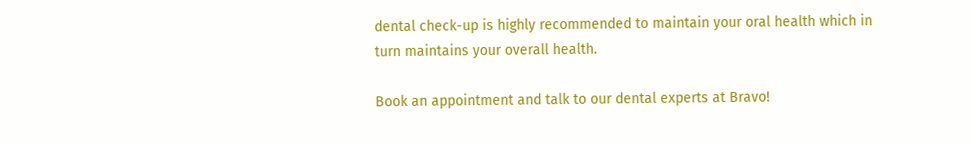dental check-up is highly recommended to maintain your oral health which in turn maintains your overall health.

Book an appointment and talk to our dental experts at Bravo!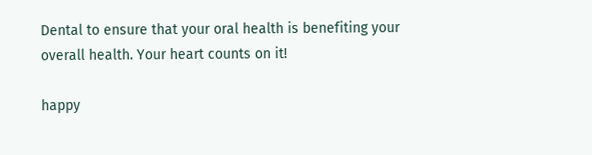Dental to ensure that your oral health is benefiting your overall health. Your heart counts on it!

happy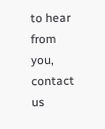to hear from you, contact us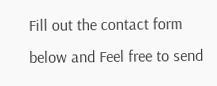Fill out the contact form below and Feel free to send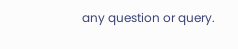any question or query.